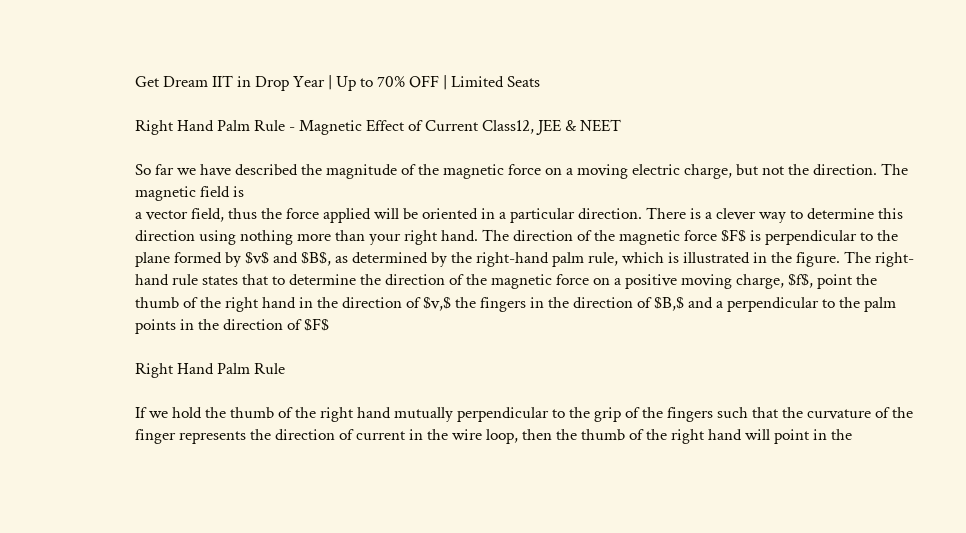Get Dream IIT in Drop Year | Up to 70% OFF | Limited Seats

Right Hand Palm Rule - Magnetic Effect of Current Class12, JEE & NEET

So far we have described the magnitude of the magnetic force on a moving electric charge, but not the direction. The magnetic field is
a vector field, thus the force applied will be oriented in a particular direction. There is a clever way to determine this direction using nothing more than your right hand. The direction of the magnetic force $F$ is perpendicular to the plane formed by $v$ and $B$, as determined by the right-hand palm rule, which is illustrated in the figure. The right-hand rule states that to determine the direction of the magnetic force on a positive moving charge, $f$, point the thumb of the right hand in the direction of $v,$ the fingers in the direction of $B,$ and a perpendicular to the palm points in the direction of $F$

Right Hand Palm Rule

If we hold the thumb of the right hand mutually perpendicular to the grip of the fingers such that the curvature of the finger represents the direction of current in the wire loop, then the thumb of the right hand will point in the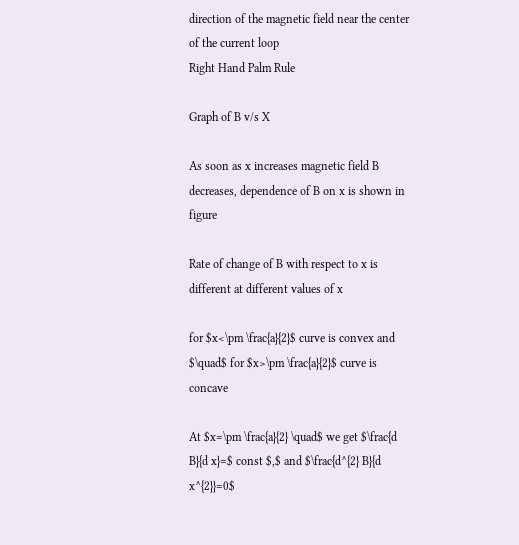direction of the magnetic field near the center of the current loop
Right Hand Palm Rule

Graph of B v/s X

As soon as x increases magnetic field B decreases, dependence of B on x is shown in figure

Rate of change of B with respect to x is different at different values of x

for $x<\pm \frac{a}{2}$ curve is convex and $\quad$ for $x>\pm \frac{a}{2}$ curve is concave

At $x=\pm \frac{a}{2} \quad$ we get $\frac{d B}{d x}=$ const $,$ and $\frac{d^{2} B}{d x^{2}}=0$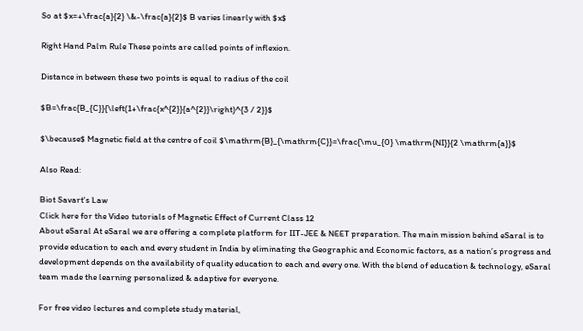So at $x=+\frac{a}{2} \&-\frac{a}{2}$ B varies linearly with $x$

Right Hand Palm Rule These points are called points of inflexion.

Distance in between these two points is equal to radius of the coil

$B=\frac{B_{C}}{\left(1+\frac{x^{2}}{a^{2}}\right)^{3 / 2}}$

$\because$ Magnetic field at the centre of coil $\mathrm{B}_{\mathrm{C}}=\frac{\mu_{0} \mathrm{NI}}{2 \mathrm{a}}$

Also Read:

Biot Savart's Law
Click here for the Video tutorials of Magnetic Effect of Current Class 12
About eSaral At eSaral we are offering a complete platform for IIT-JEE & NEET preparation. The main mission behind eSaral is to provide education to each and every student in India by eliminating the Geographic and Economic factors, as a nation’s progress and development depends on the availability of quality education to each and every one. With the blend of education & technology, eSaral team made the learning personalized & adaptive for everyone.

For free video lectures and complete study material,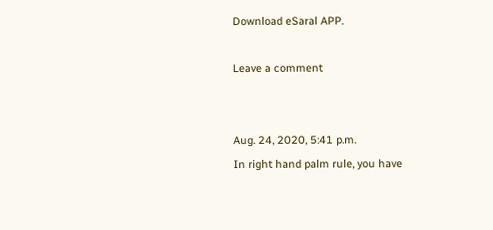Download eSaral APP.

Leave a comment


Aug. 24, 2020, 5:41 p.m.
In right hand palm rule, you have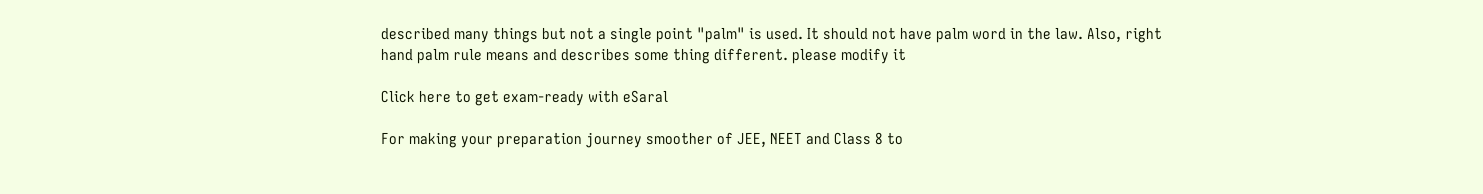described many things but not a single point "palm" is used. It should not have palm word in the law. Also, right hand palm rule means and describes some thing different. please modify it

Click here to get exam-ready with eSaral

For making your preparation journey smoother of JEE, NEET and Class 8 to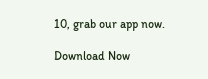10, grab our app now.

Download Now